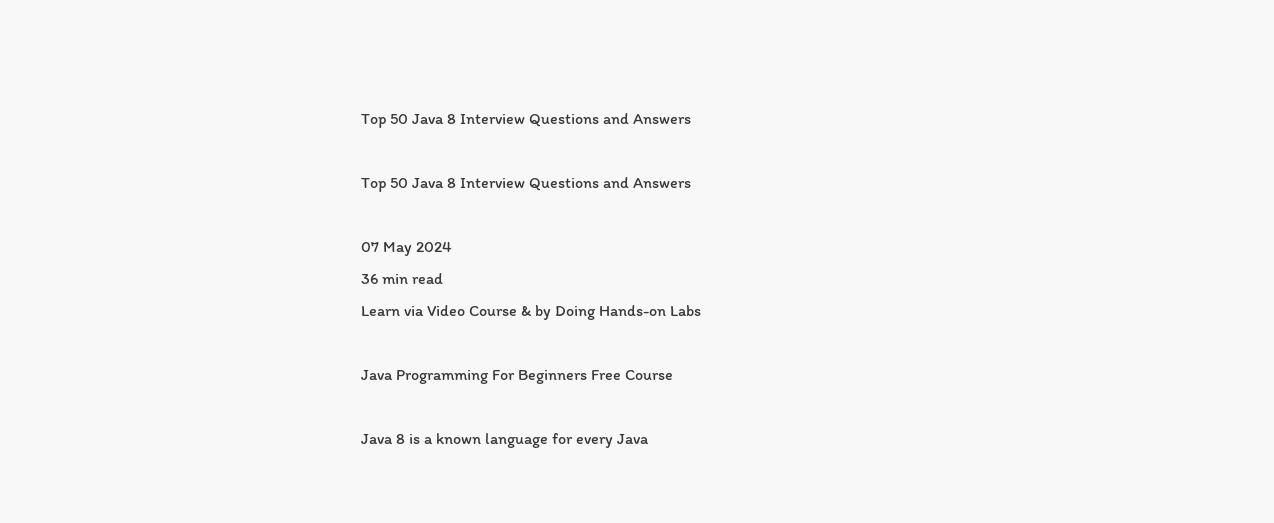Top 50 Java 8 Interview Questions and Answers

Top 50 Java 8 Interview Questions and Answers

07 May 2024
36 min read
Learn via Video Course & by Doing Hands-on Labs

Java Programming For Beginners Free Course

Java 8 is a known language for every Java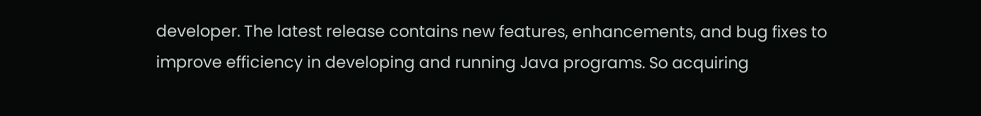developer. The latest release contains new features, enhancements, and bug fixes to improve efficiency in developing and running Java programs. So acquiring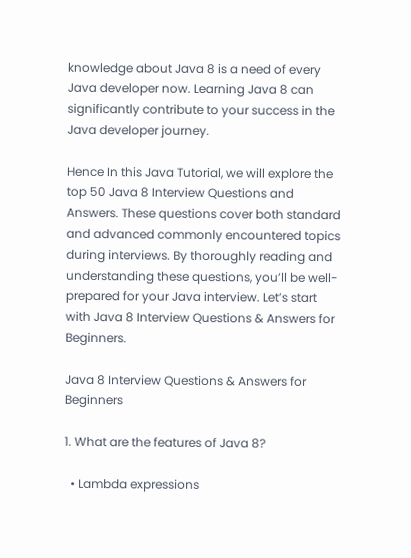knowledge about Java 8 is a need of every Java developer now. Learning Java 8 can significantly contribute to your success in the Java developer journey.

Hence In this Java Tutorial, we will explore the top 50 Java 8 Interview Questions and Answers. These questions cover both standard and advanced commonly encountered topics during interviews. By thoroughly reading and understanding these questions, you’ll be well-prepared for your Java interview. Let’s start with Java 8 Interview Questions & Answers for Beginners.

Java 8 Interview Questions & Answers for Beginners

1. What are the features of Java 8?

  • Lambda expressions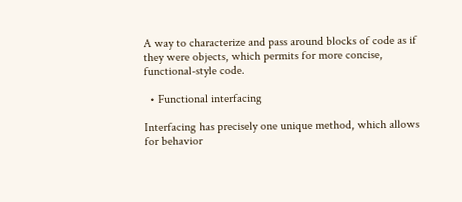A way to characterize and pass around blocks of code as if they were objects, which permits for more concise, functional-style code.

  • Functional interfacing

Interfacing has precisely one unique method, which allows for behavior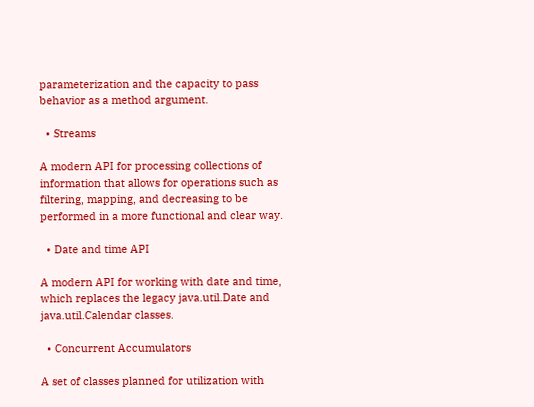parameterization and the capacity to pass behavior as a method argument.

  • Streams

A modern API for processing collections of information that allows for operations such as filtering, mapping, and decreasing to be performed in a more functional and clear way.

  • Date and time API

A modern API for working with date and time, which replaces the legacy java.util.Date and java.util.Calendar classes.

  • Concurrent Accumulators

A set of classes planned for utilization with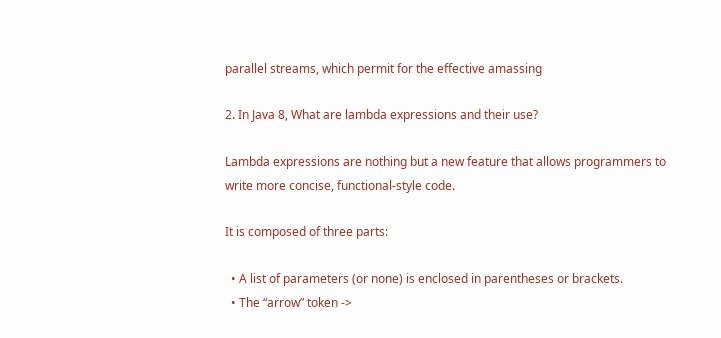parallel streams, which permit for the effective amassing

2. In Java 8, What are lambda expressions and their use?

Lambda expressions are nothing but a new feature that allows programmers to write more concise, functional-style code.

It is composed of three parts:

  • A list of parameters (or none) is enclosed in parentheses or brackets.
  • The “arrow” token ->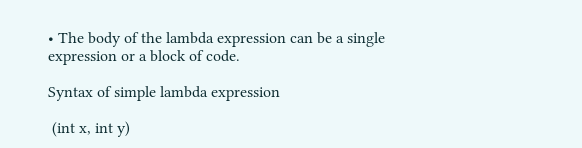• The body of the lambda expression can be a single expression or a block of code.

Syntax of simple lambda expression

 (int x, int y)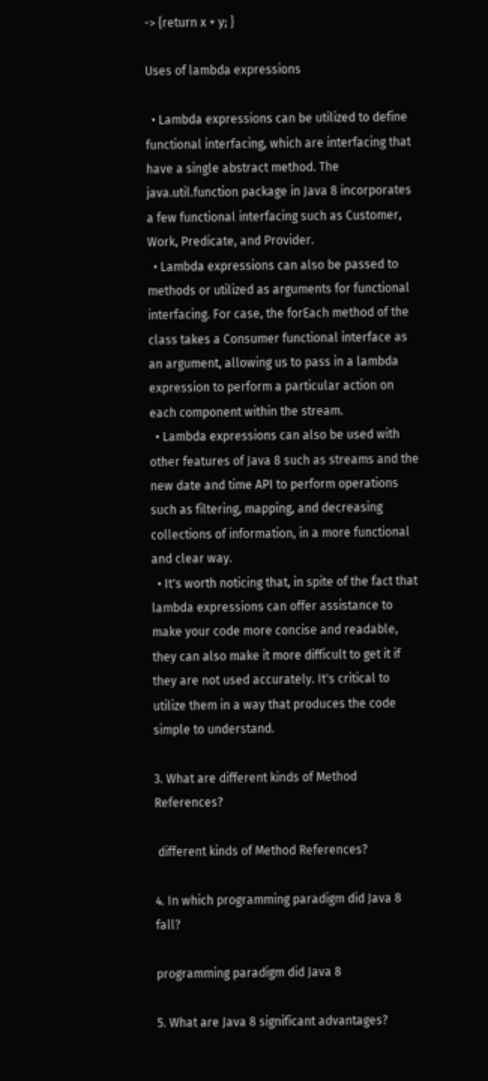-> {return x + y; }

Uses of lambda expressions

  • Lambda expressions can be utilized to define functional interfacing, which are interfacing that have a single abstract method. The java.util.function package in Java 8 incorporates a few functional interfacing such as Customer, Work, Predicate, and Provider.
  • Lambda expressions can also be passed to methods or utilized as arguments for functional interfacing. For case, the forEach method of the class takes a Consumer functional interface as an argument, allowing us to pass in a lambda expression to perform a particular action on each component within the stream.
  • Lambda expressions can also be used with other features of Java 8 such as streams and the new date and time API to perform operations such as filtering, mapping, and decreasing collections of information, in a more functional and clear way.
  • It's worth noticing that, in spite of the fact that lambda expressions can offer assistance to make your code more concise and readable, they can also make it more difficult to get it if they are not used accurately. It's critical to utilize them in a way that produces the code simple to understand.

3. What are different kinds of Method References?

 different kinds of Method References?

4. In which programming paradigm did Java 8 fall?

programming paradigm did Java 8

5. What are Java 8 significant advantages?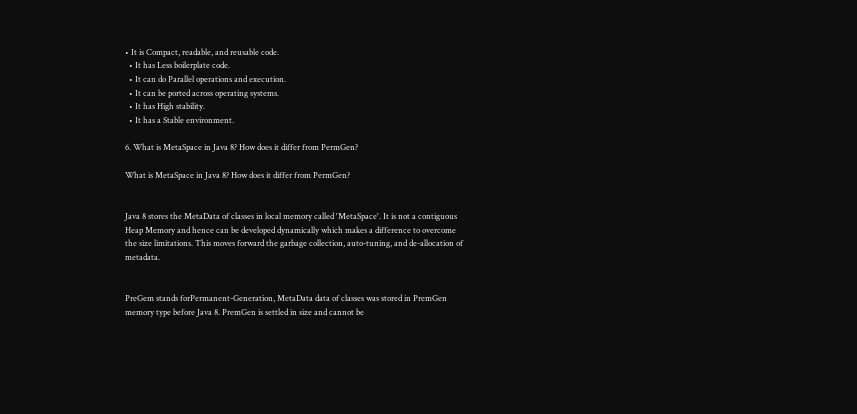• It is Compact, readable, and reusable code.
  • It has Less boilerplate code.
  • It can do Parallel operations and execution.
  • It can be ported across operating systems.
  • It has High stability.
  • It has a Stable environment.

6. What is MetaSpace in Java 8? How does it differ from PermGen?

What is MetaSpace in Java 8? How does it differ from PermGen?


Java 8 stores the MetaData of classes in local memory called 'MetaSpace'. It is not a contiguous Heap Memory and hence can be developed dynamically which makes a difference to overcome the size limitations. This moves forward the garbage collection, auto-tuning, and de-allocation of metadata.


PreGem stands forPermanent-Generation, MetaData data of classes was stored in PremGen memory type before Java 8. PremGen is settled in size and cannot be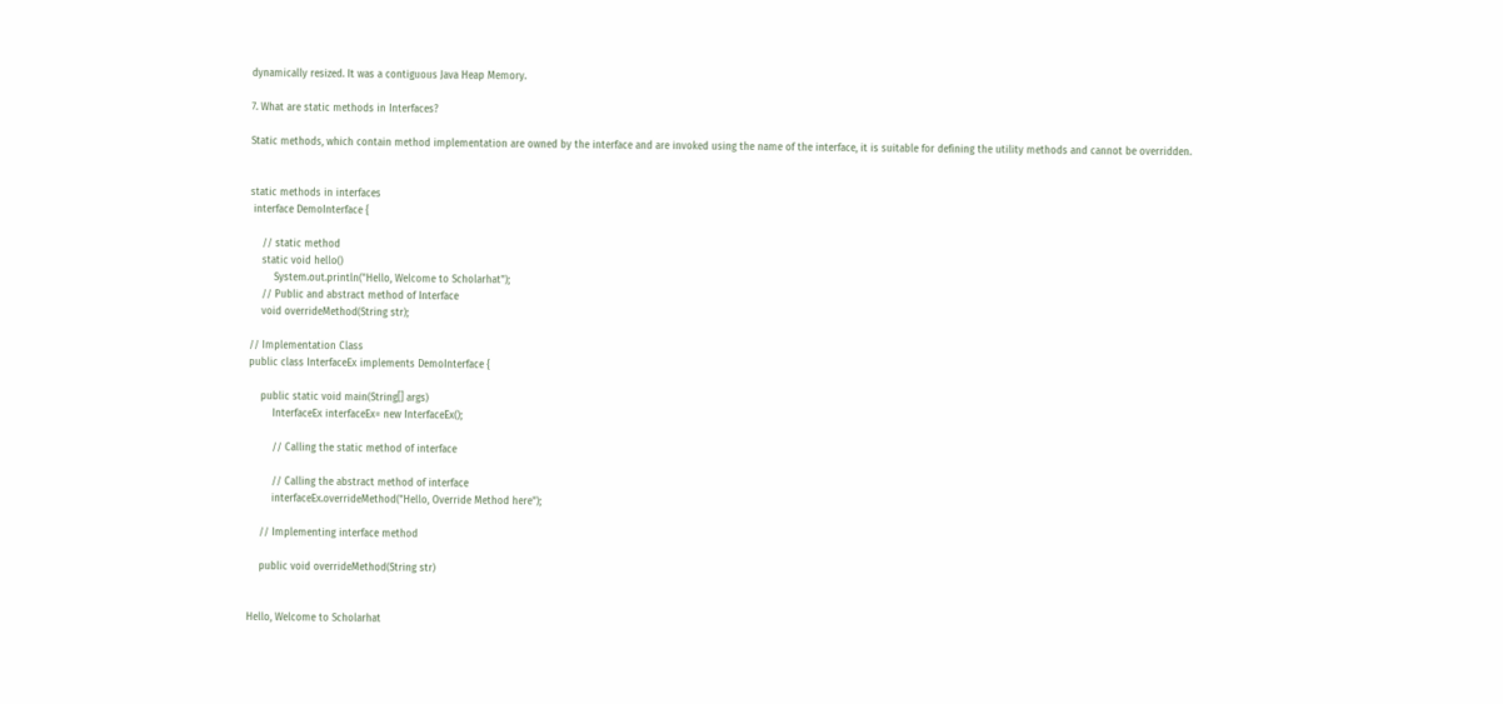dynamically resized. It was a contiguous Java Heap Memory.

7. What are static methods in Interfaces?

Static methods, which contain method implementation are owned by the interface and are invoked using the name of the interface, it is suitable for defining the utility methods and cannot be overridden.


static methods in interfaces
 interface DemoInterface {

    // static method
    static void hello()
        System.out.println("Hello, Welcome to Scholarhat");
    // Public and abstract method of Interface
    void overrideMethod(String str);

// Implementation Class
public class InterfaceEx implements DemoInterface {

    public static void main(String[] args)
        InterfaceEx interfaceEx= new InterfaceEx();

        // Calling the static method of interface

        // Calling the abstract method of interface
        interfaceEx.overrideMethod("Hello, Override Method here");

    // Implementing interface method

    public void overrideMethod(String str)


Hello, Welcome to Scholarhat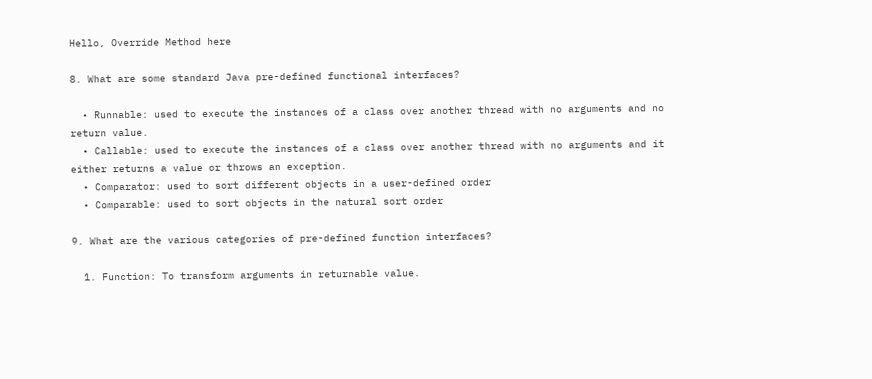Hello, Override Method here

8. What are some standard Java pre-defined functional interfaces?

  • Runnable: used to execute the instances of a class over another thread with no arguments and no return value.
  • Callable: used to execute the instances of a class over another thread with no arguments and it either returns a value or throws an exception.
  • Comparator: used to sort different objects in a user-defined order
  • Comparable: used to sort objects in the natural sort order

9. What are the various categories of pre-defined function interfaces?

  1. Function: To transform arguments in returnable value.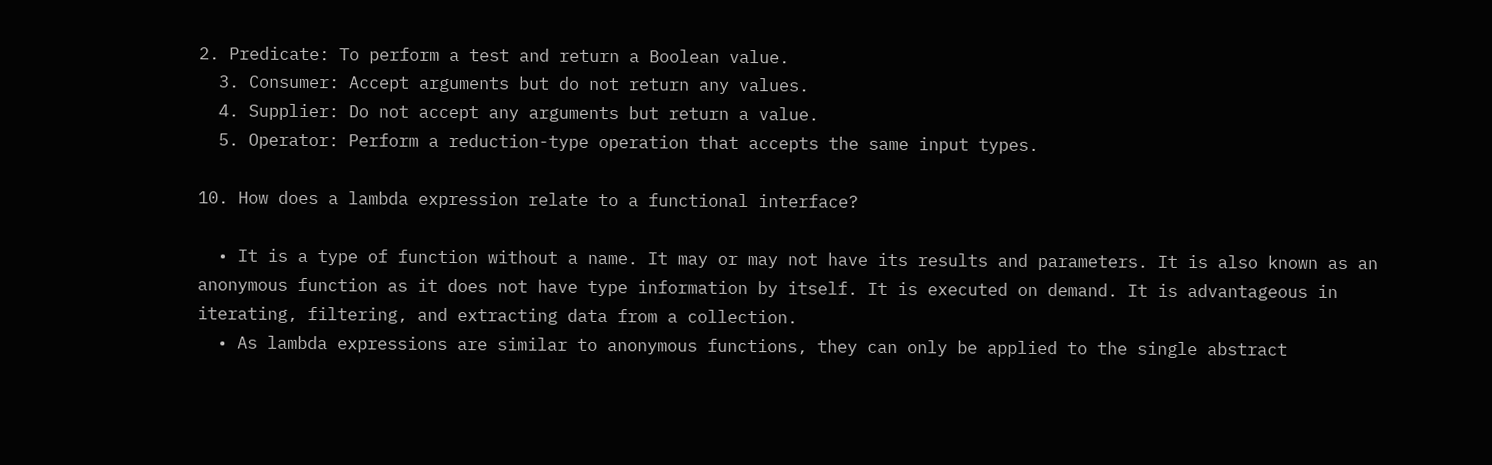2. Predicate: To perform a test and return a Boolean value.
  3. Consumer: Accept arguments but do not return any values.
  4. Supplier: Do not accept any arguments but return a value.
  5. Operator: Perform a reduction-type operation that accepts the same input types.

10. How does a lambda expression relate to a functional interface?

  • It is a type of function without a name. It may or may not have its results and parameters. It is also known as an anonymous function as it does not have type information by itself. It is executed on demand. It is advantageous in iterating, filtering, and extracting data from a collection.
  • As lambda expressions are similar to anonymous functions, they can only be applied to the single abstract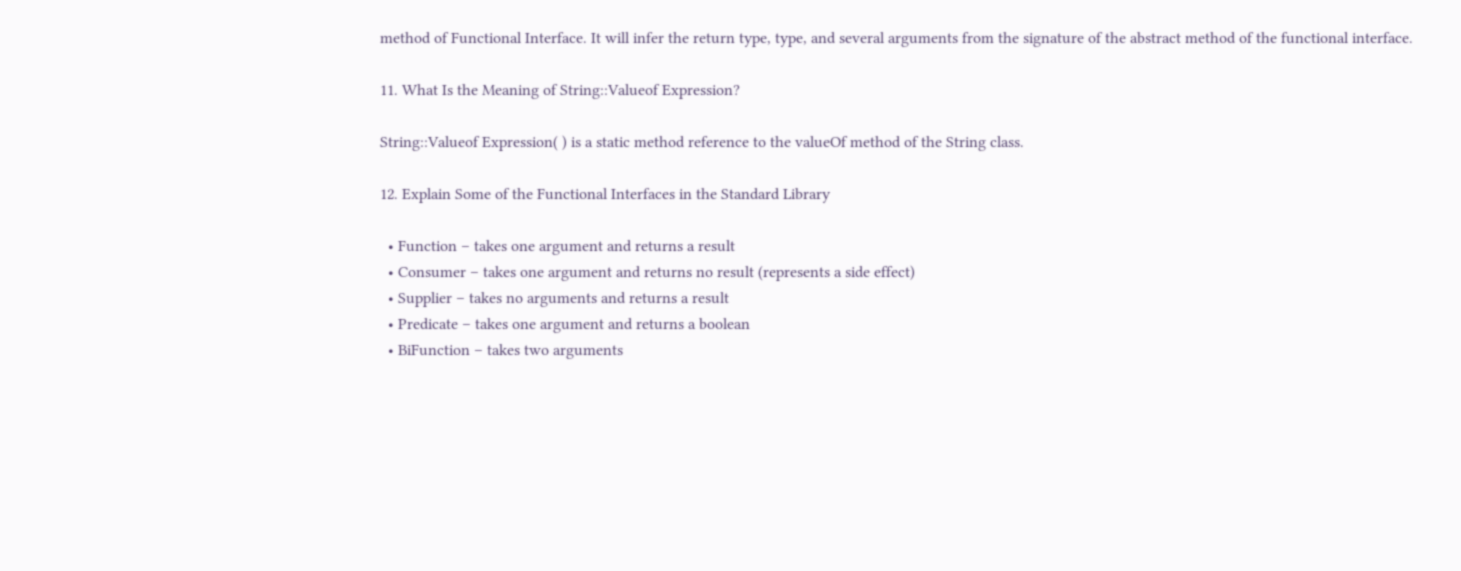method of Functional Interface. It will infer the return type, type, and several arguments from the signature of the abstract method of the functional interface.

11. What Is the Meaning of String::Valueof Expression?

String::Valueof Expression( ) is a static method reference to the valueOf method of the String class.

12. Explain Some of the Functional Interfaces in the Standard Library

  • Function – takes one argument and returns a result
  • Consumer – takes one argument and returns no result (represents a side effect)
  • Supplier – takes no arguments and returns a result
  • Predicate – takes one argument and returns a boolean
  • BiFunction – takes two arguments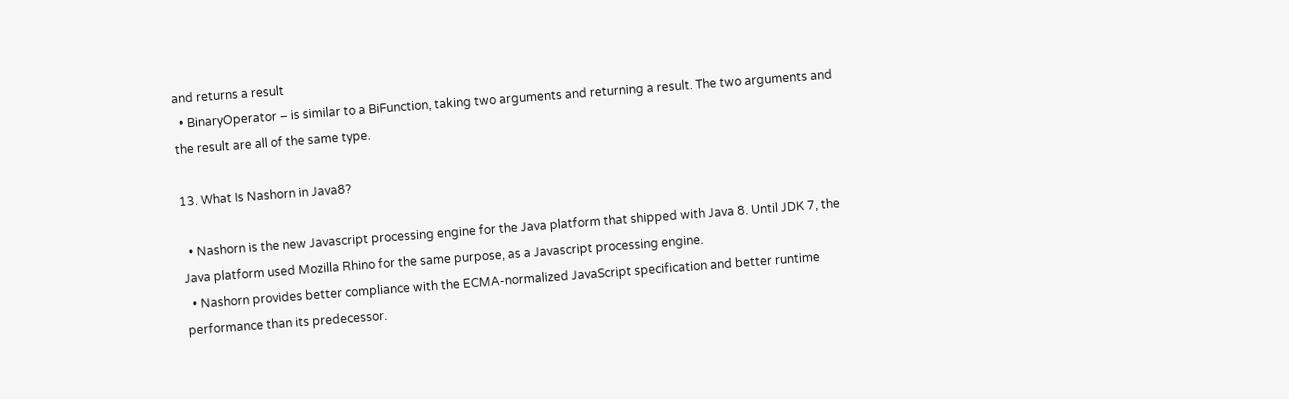and returns a result
  • BinaryOperator – is similar to a BiFunction, taking two arguments and returning a result. The two arguments and the result are all of the same type.

13. What Is Nashorn in Java8?

  • Nashorn is the new Javascript processing engine for the Java platform that shipped with Java 8. Until JDK 7, the Java platform used Mozilla Rhino for the same purpose, as a Javascript processing engine.
  • Nashorn provides better compliance with the ECMA-normalized JavaScript specification and better runtime performance than its predecessor.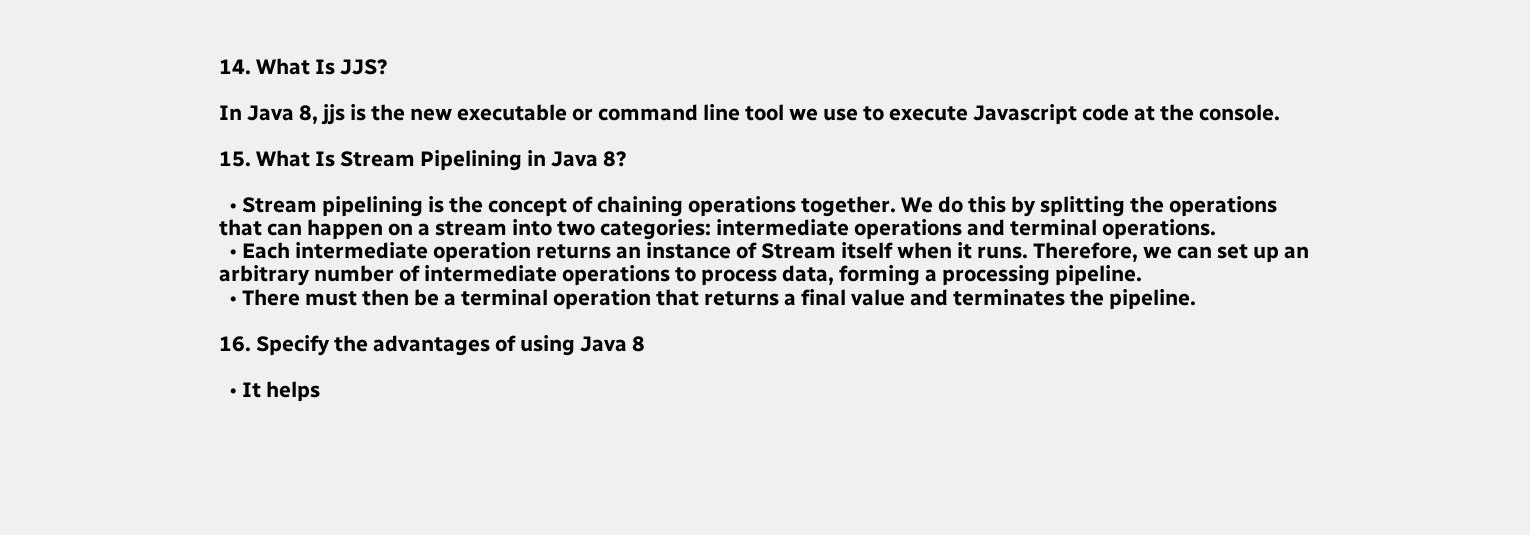14. What Is JJS?

In Java 8, jjs is the new executable or command line tool we use to execute Javascript code at the console.

15. What Is Stream Pipelining in Java 8?

  • Stream pipelining is the concept of chaining operations together. We do this by splitting the operations that can happen on a stream into two categories: intermediate operations and terminal operations.
  • Each intermediate operation returns an instance of Stream itself when it runs. Therefore, we can set up an arbitrary number of intermediate operations to process data, forming a processing pipeline.
  • There must then be a terminal operation that returns a final value and terminates the pipeline.

16. Specify the advantages of using Java 8

  • It helps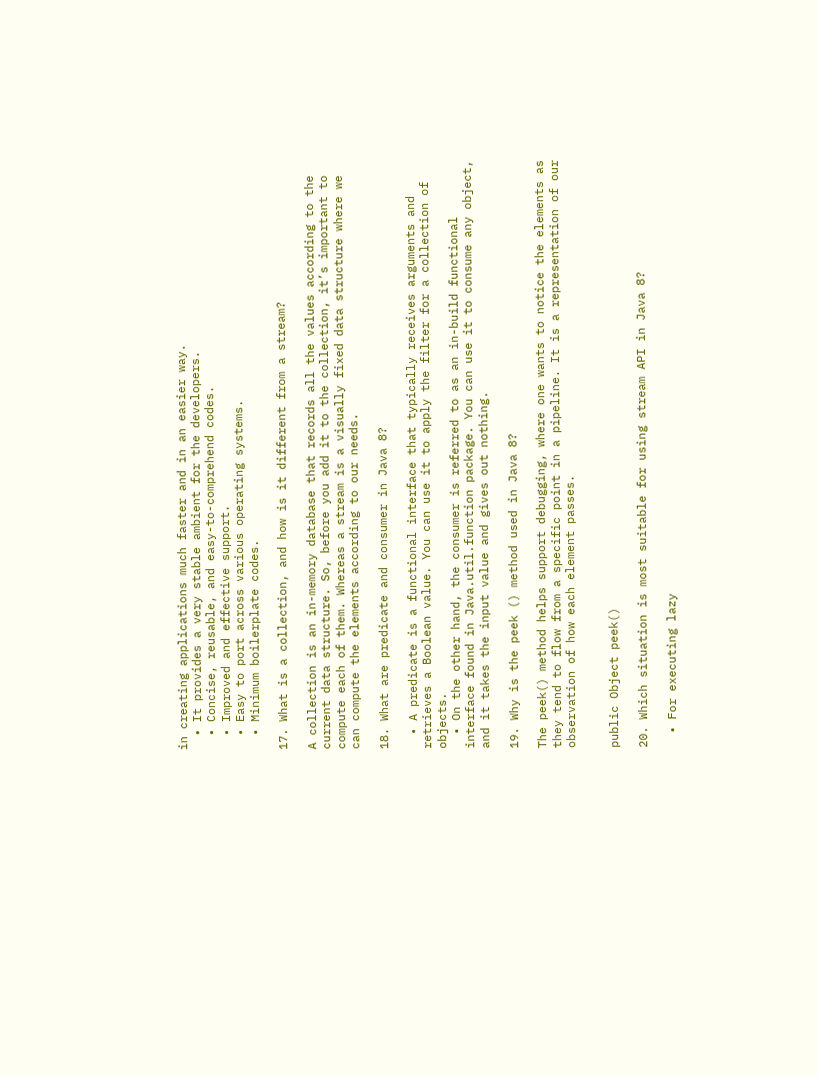in creating applications much faster and in an easier way.
  • It provides a very stable ambient for the developers.
  • Concise, reusable, and easy-to-comprehend codes.
  • Improved and effective support.
  • Easy to port across various operating systems.
  • Minimum boilerplate codes.

17. What is a collection, and how is it different from a stream?

A collection is an in-memory database that records all the values according to the current data structure. So, before you add it to the collection, it’s important to compute each of them. Whereas a stream is a visually fixed data structure where we can compute the elements according to our needs.

18. What are predicate and consumer in Java 8?

  • A predicate is a functional interface that typically receives arguments and retrieves a Boolean value. You can use it to apply the filter for a collection of objects.
  • On the other hand, the consumer is referred to as an in-build functional interface found in Java.util.function package. You can use it to consume any object, and it takes the input value and gives out nothing.

19. Why is the peek () method used in Java 8?

The peek() method helps support debugging, where one wants to notice the elements as they tend to flow from a specific point in a pipeline. It is a representation of our observation of how each element passes.


public Object peek()

20. Which situation is most suitable for using stream API in Java 8?

  • For executing lazy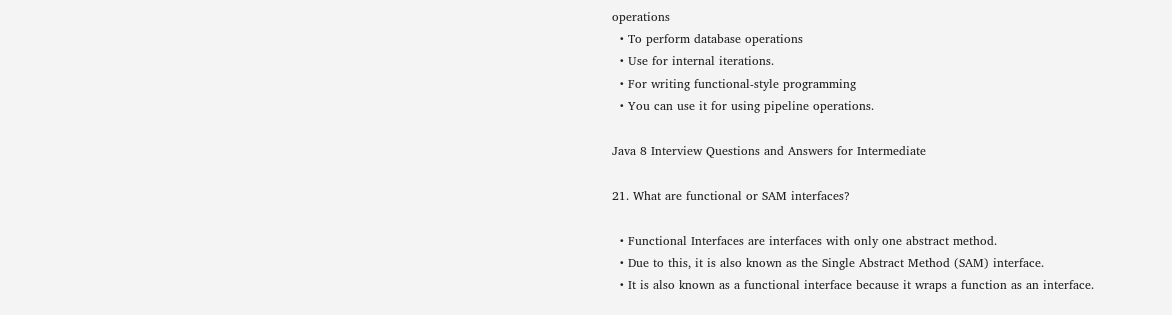operations
  • To perform database operations
  • Use for internal iterations.
  • For writing functional-style programming
  • You can use it for using pipeline operations.

Java 8 Interview Questions and Answers for Intermediate

21. What are functional or SAM interfaces?

  • Functional Interfaces are interfaces with only one abstract method.
  • Due to this, it is also known as the Single Abstract Method (SAM) interface.
  • It is also known as a functional interface because it wraps a function as an interface.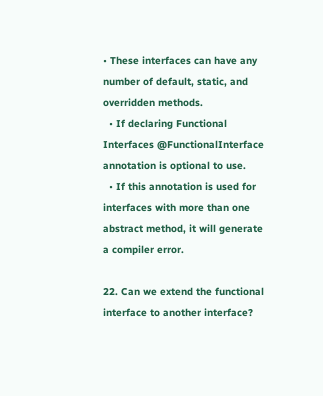• These interfaces can have any number of default, static, and overridden methods.
  • If declaring Functional Interfaces @FunctionalInterface annotation is optional to use.
  • If this annotation is used for interfaces with more than one abstract method, it will generate a compiler error.

22. Can we extend the functional interface to another interface?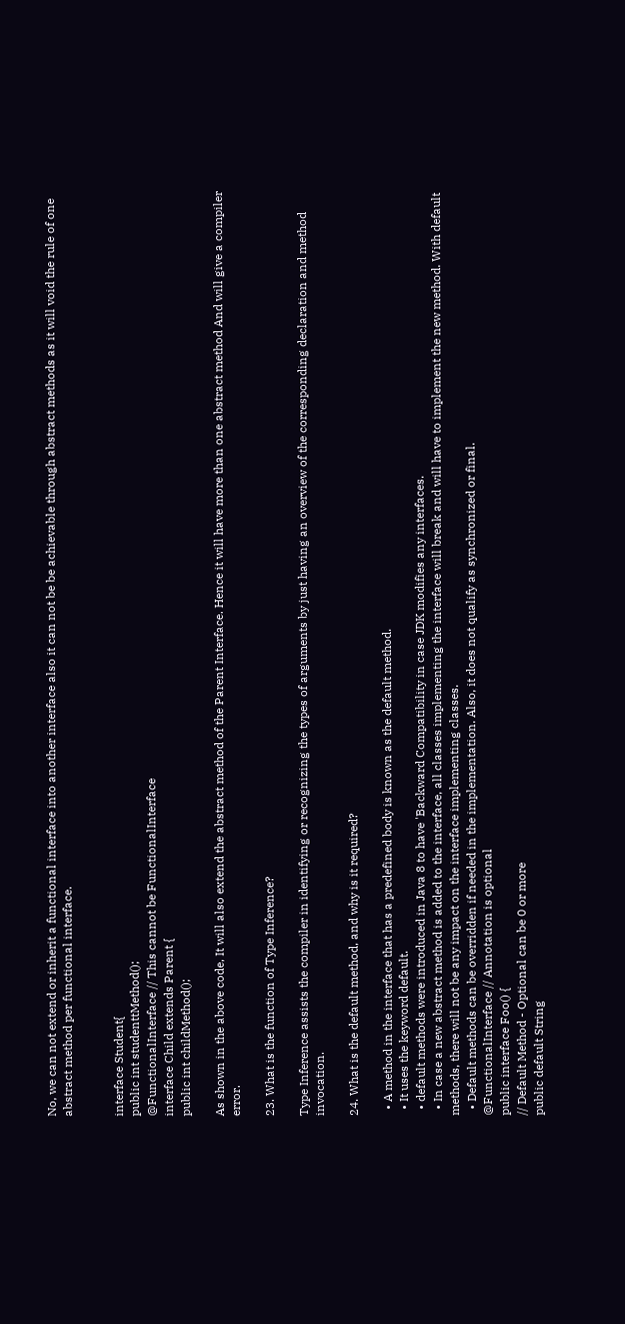No, we can not extend or inherit a functional interface into another interface also it can not be be achievable through abstract methods as it will void the rule of one abstract method per functional interface.


interface Student{
public int studenttMethod();
@FunctionalInterface // This cannot be FunctionalInterface
interface Child extends Parent {
public int childMethod();

As shown in the above code, It will also extend the abstract method of the Parent Interface. Hence it will have more than one abstract method And will give a compiler error.

23. What is the function of Type Inference?

Type Inference assists the compiler in identifying or recognizing the types of arguments by just having an overview of the corresponding declaration and method invocation.

24. What is the default method, and why is it required?

  • A method in the interface that has a predefined body is known as the default method.
  • It uses the keyword default.
  • default methods were introduced in Java 8 to have 'Backward Compatibility in case JDK modifies any interfaces.
  • In case a new abstract method is added to the interface, all classes implementing the interface will break and will have to implement the new method. With default methods, there will not be any impact on the interface implementing classes.
  • Default methods can be overridden if needed in the implementation. Also, it does not qualify as synchronized or final.
@FunctionalInterface // Annotation is optional
public interface Foo() {
// Default Method - Optional can be 0 or more
public default String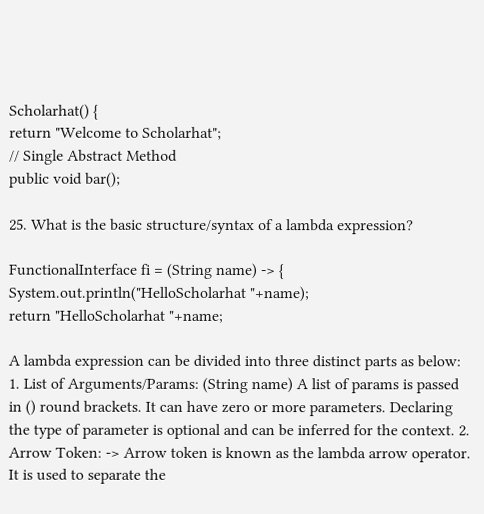Scholarhat() {
return "Welcome to Scholarhat";
// Single Abstract Method
public void bar();

25. What is the basic structure/syntax of a lambda expression?

FunctionalInterface fi = (String name) -> {
System.out.println("HelloScholarhat "+name);
return "HelloScholarhat "+name;

A lambda expression can be divided into three distinct parts as below: 1. List of Arguments/Params: (String name) A list of params is passed in () round brackets. It can have zero or more parameters. Declaring the type of parameter is optional and can be inferred for the context. 2. Arrow Token: -> Arrow token is known as the lambda arrow operator. It is used to separate the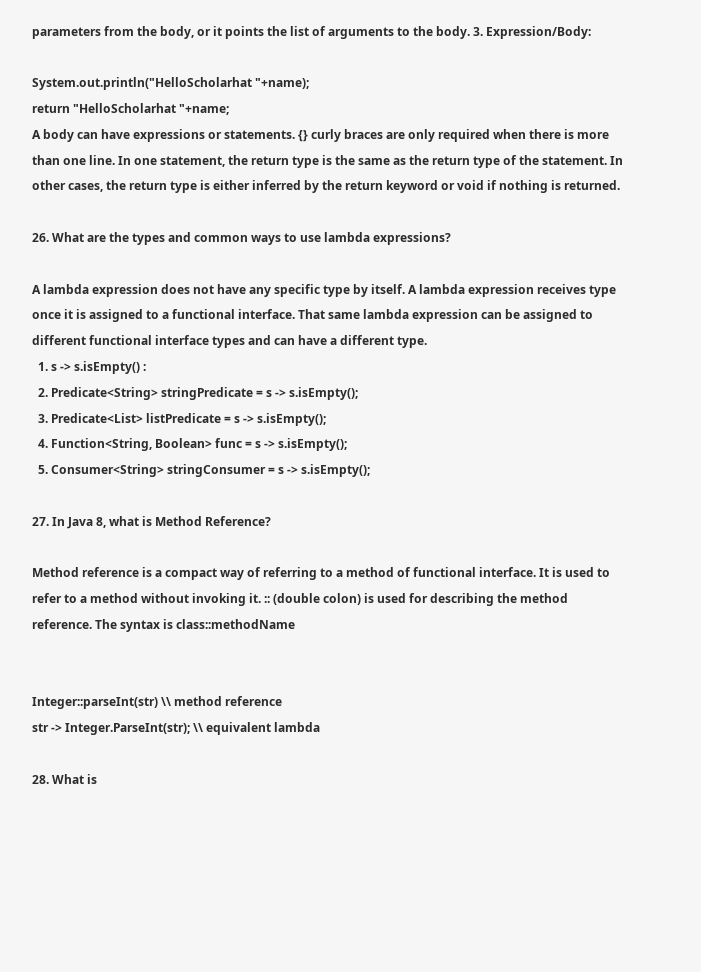parameters from the body, or it points the list of arguments to the body. 3. Expression/Body:

System.out.println("HelloScholarhat "+name);
return "HelloScholarhat "+name;
A body can have expressions or statements. {} curly braces are only required when there is more than one line. In one statement, the return type is the same as the return type of the statement. In other cases, the return type is either inferred by the return keyword or void if nothing is returned.

26. What are the types and common ways to use lambda expressions?

A lambda expression does not have any specific type by itself. A lambda expression receives type once it is assigned to a functional interface. That same lambda expression can be assigned to different functional interface types and can have a different type.
  1. s -> s.isEmpty() :
  2. Predicate<String> stringPredicate = s -> s.isEmpty();
  3. Predicate<List> listPredicate = s -> s.isEmpty();
  4. Function<String, Boolean> func = s -> s.isEmpty();
  5. Consumer<String> stringConsumer = s -> s.isEmpty();

27. In Java 8, what is Method Reference?

Method reference is a compact way of referring to a method of functional interface. It is used to refer to a method without invoking it. :: (double colon) is used for describing the method reference. The syntax is class::methodName


Integer::parseInt(str) \\ method reference
str -> Integer.ParseInt(str); \\ equivalent lambda

28. What is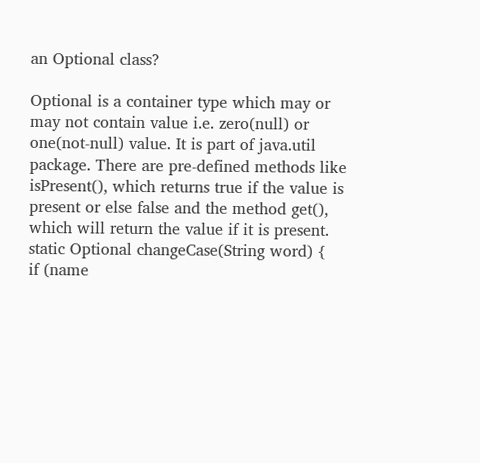an Optional class?

Optional is a container type which may or may not contain value i.e. zero(null) or one(not-null) value. It is part of java.util package. There are pre-defined methods like isPresent(), which returns true if the value is present or else false and the method get(), which will return the value if it is present.
static Optional changeCase(String word) {
if (name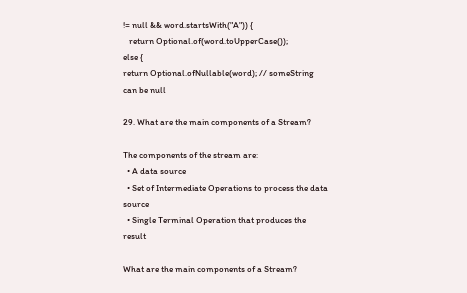!= null && word.startsWith("A")) {
   return Optional.of(word.toUpperCase());
else {
return Optional.ofNullable(word); // someString can be null

29. What are the main components of a Stream?

The components of the stream are:
  • A data source
  • Set of Intermediate Operations to process the data source
  • Single Terminal Operation that produces the result

What are the main components of a Stream?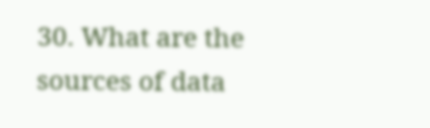30. What are the sources of data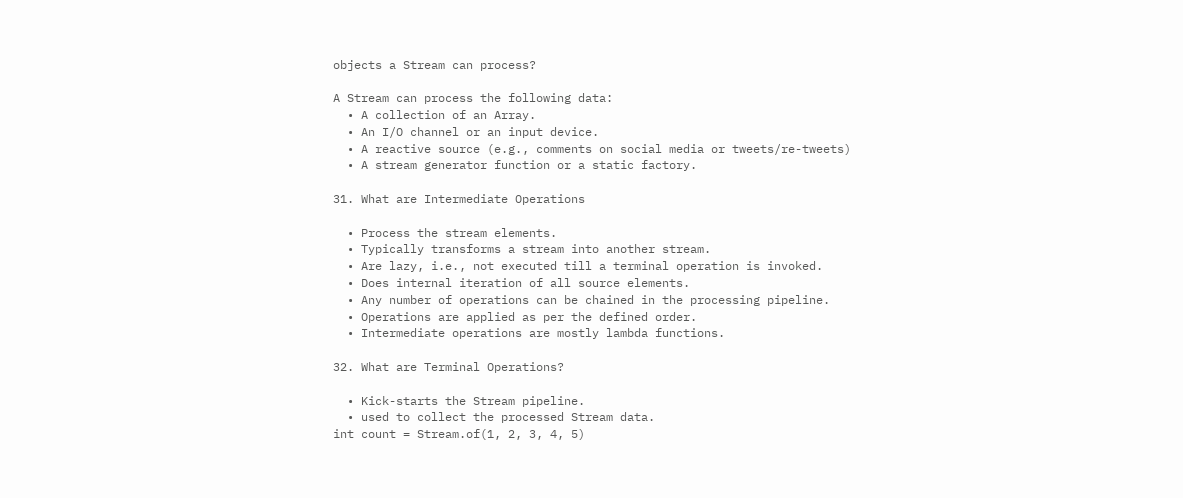objects a Stream can process?

A Stream can process the following data:
  • A collection of an Array.
  • An I/O channel or an input device.
  • A reactive source (e.g., comments on social media or tweets/re-tweets)
  • A stream generator function or a static factory.

31. What are Intermediate Operations

  • Process the stream elements.
  • Typically transforms a stream into another stream.
  • Are lazy, i.e., not executed till a terminal operation is invoked.
  • Does internal iteration of all source elements.
  • Any number of operations can be chained in the processing pipeline.
  • Operations are applied as per the defined order.
  • Intermediate operations are mostly lambda functions.

32. What are Terminal Operations?

  • Kick-starts the Stream pipeline.
  • used to collect the processed Stream data.
int count = Stream.of(1, 2, 3, 4, 5)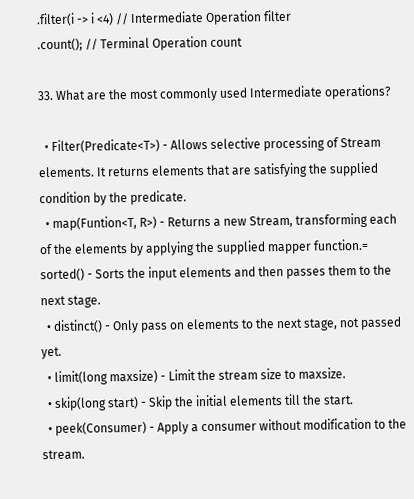.filter(i -> i <4) // Intermediate Operation filter
.count(); // Terminal Operation count

33. What are the most commonly used Intermediate operations?

  • Filter(Predicate<T>) - Allows selective processing of Stream elements. It returns elements that are satisfying the supplied condition by the predicate.
  • map(Funtion<T, R>) - Returns a new Stream, transforming each of the elements by applying the supplied mapper function.= sorted() - Sorts the input elements and then passes them to the next stage.
  • distinct() - Only pass on elements to the next stage, not passed yet.
  • limit(long maxsize) - Limit the stream size to maxsize.
  • skip(long start) - Skip the initial elements till the start.
  • peek(Consumer) - Apply a consumer without modification to the stream.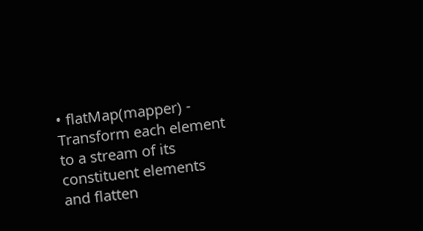• flatMap(mapper) - Transform each element to a stream of its constituent elements and flatten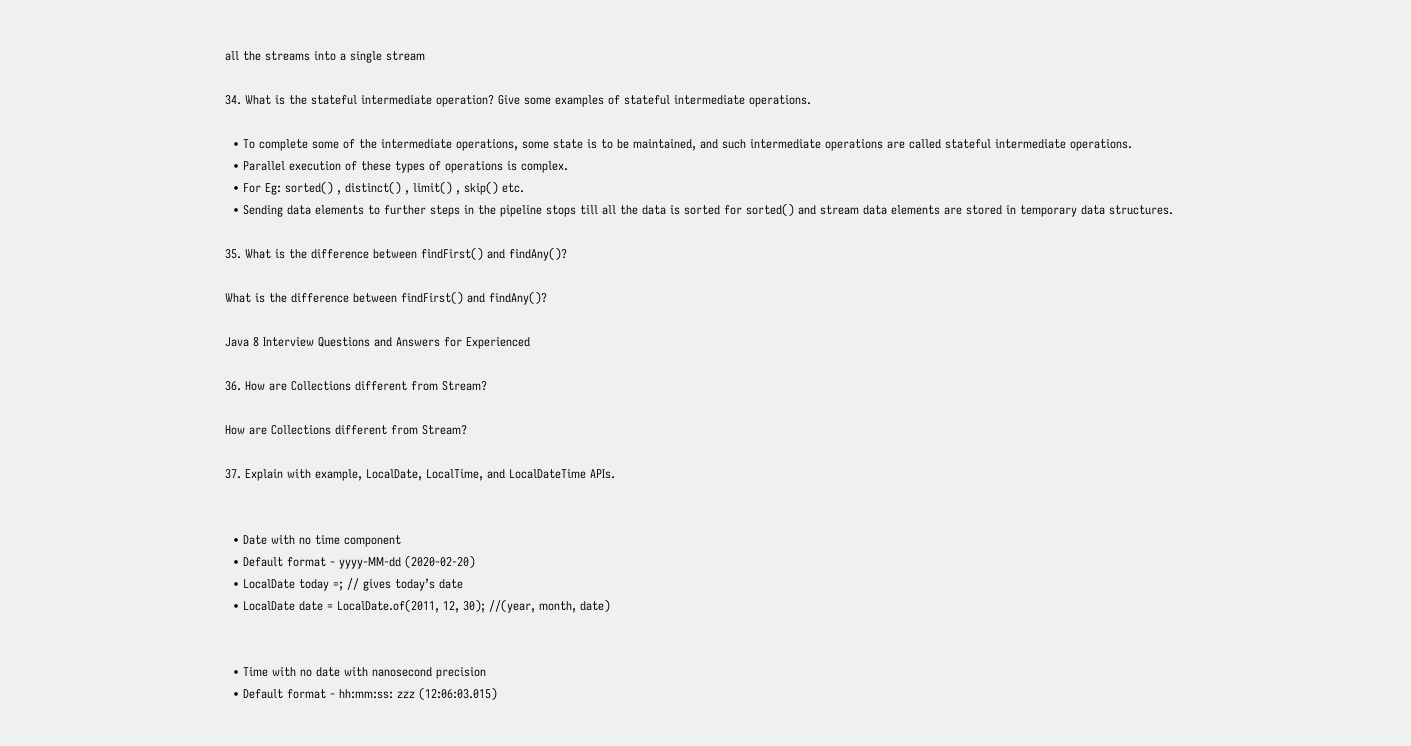all the streams into a single stream

34. What is the stateful intermediate operation? Give some examples of stateful intermediate operations.

  • To complete some of the intermediate operations, some state is to be maintained, and such intermediate operations are called stateful intermediate operations.
  • Parallel execution of these types of operations is complex.
  • For Eg: sorted() , distinct() , limit() , skip() etc.
  • Sending data elements to further steps in the pipeline stops till all the data is sorted for sorted() and stream data elements are stored in temporary data structures.

35. What is the difference between findFirst() and findAny()?

What is the difference between findFirst() and findAny()?

Java 8 Interview Questions and Answers for Experienced

36. How are Collections different from Stream?

How are Collections different from Stream?

37. Explain with example, LocalDate, LocalTime, and LocalDateTime APIs.


  • Date with no time component
  • Default format - yyyy-MM-dd (2020-02-20)
  • LocalDate today =; // gives today’s date
  • LocalDate date = LocalDate.of(2011, 12, 30); //(year, month, date)


  • Time with no date with nanosecond precision
  • Default format - hh:mm:ss: zzz (12:06:03.015)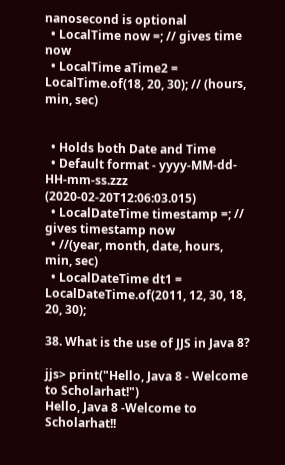nanosecond is optional
  • LocalTime now =; // gives time now
  • LocalTime aTime2 = LocalTime.of(18, 20, 30); // (hours, min, sec)


  • Holds both Date and Time
  • Default format - yyyy-MM-dd-HH-mm-ss.zzz (2020-02-20T12:06:03.015)
  • LocalDateTime timestamp =; // gives timestamp now
  • //(year, month, date, hours, min, sec)
  • LocalDateTime dt1 = LocalDateTime.of(2011, 12, 30, 18, 20, 30);

38. What is the use of JJS in Java 8?

jjs> print("Hello, Java 8 - Welcome to Scholarhat!")
Hello, Java 8 -Welcome to Scholarhat!!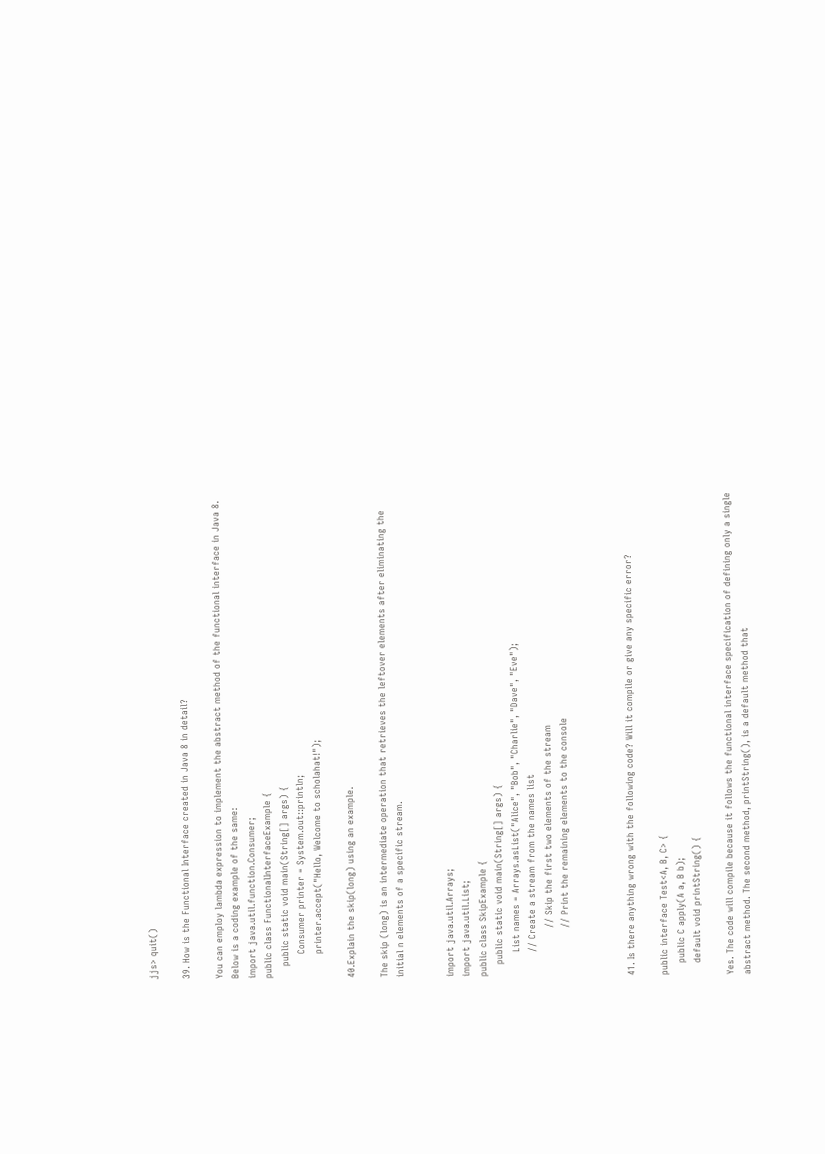jjs> quit()

39. How is the Functional Interface created in Java 8 in detail?

You can employ lambda expression to implement the abstract method of the functional interface in Java 8. Below is a coding example of the same:
import java.util.function.Consumer;
public class FunctionalInterfaceExample {
    public static void main(String[] args) {
        Consumer printer = System.out::println;
        printer.accept("Hello, Welcome to scholahat!");

40.Explain the skip(long) using an example.

The skip (long) is an intermediate operation that retrieves the leftover elements after eliminating the initial n elements of a specific stream.


import java.util.Arrays;
import java.util.List;
public class SkipExample {
    public static void main(String[] args) {
        List names = Arrays.asList("Alice", "Bob", "Charlie", "Dave", "Eve");
        // Create a stream from the names list
                // Skip the first two elements of the stream
                // Print the remaining elements to the console



41. Is there anything wrong with the following code? Will it compile or give any specific error?

public interface Test<A, B, C> {
    public C apply(A a, B b);
    default void printString() {

Yes. The code will compile because it follows the functional interface specification of defining only a single abstract method. The second method, printString(), is a default method that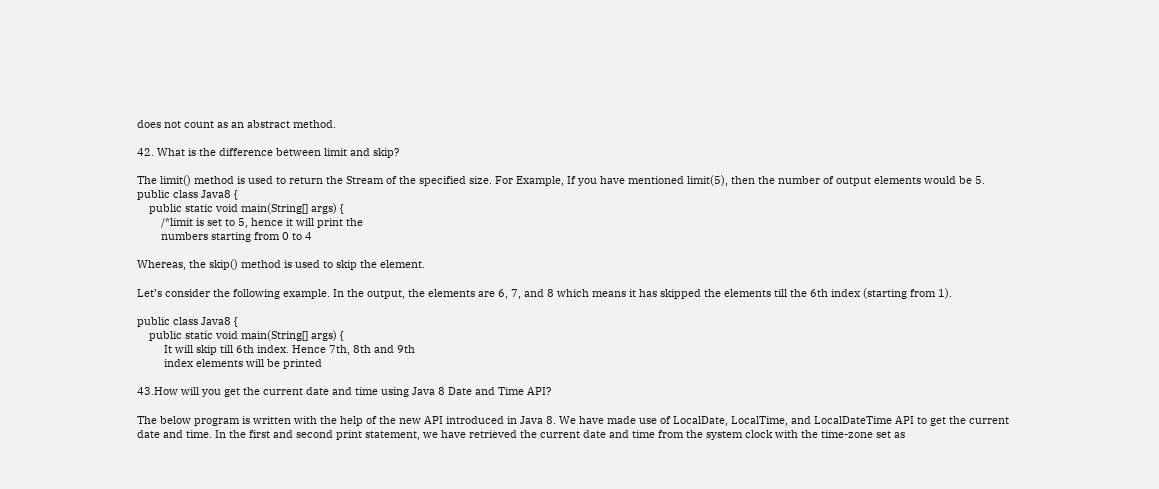does not count as an abstract method.

42. What is the difference between limit and skip?

The limit() method is used to return the Stream of the specified size. For Example, If you have mentioned limit(5), then the number of output elements would be 5.
public class Java8 {
    public static void main(String[] args) {
        /*limit is set to 5, hence it will print the
        numbers starting from 0 to 4

Whereas, the skip() method is used to skip the element.

Let’s consider the following example. In the output, the elements are 6, 7, and 8 which means it has skipped the elements till the 6th index (starting from 1).

public class Java8 {
    public static void main(String[] args) {
         It will skip till 6th index. Hence 7th, 8th and 9th
         index elements will be printed

43.How will you get the current date and time using Java 8 Date and Time API?

The below program is written with the help of the new API introduced in Java 8. We have made use of LocalDate, LocalTime, and LocalDateTime API to get the current date and time. In the first and second print statement, we have retrieved the current date and time from the system clock with the time-zone set as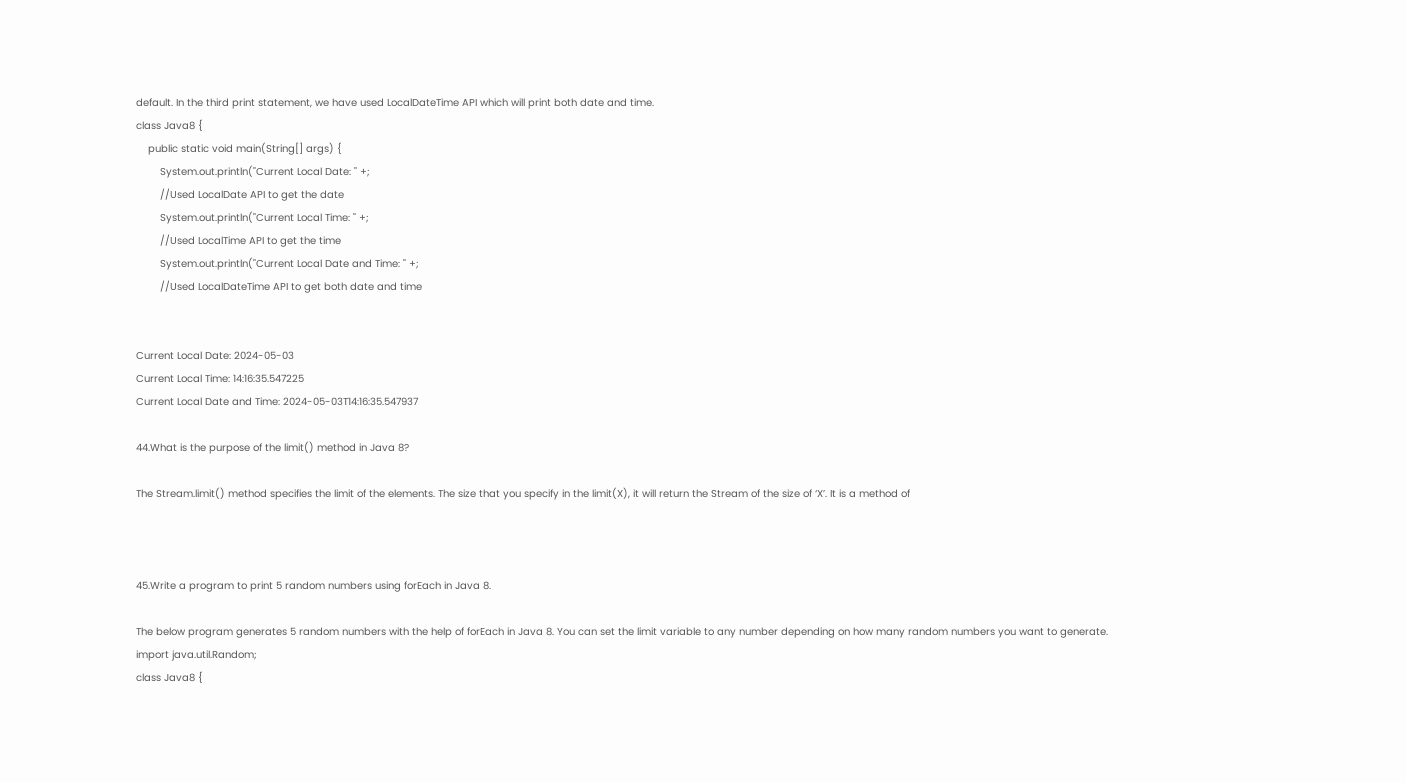default. In the third print statement, we have used LocalDateTime API which will print both date and time.
class Java8 {
    public static void main(String[] args) {
        System.out.println("Current Local Date: " +;
        //Used LocalDate API to get the date
        System.out.println("Current Local Time: " +;
        //Used LocalTime API to get the time
        System.out.println("Current Local Date and Time: " +;
        //Used LocalDateTime API to get both date and time


Current Local Date: 2024-05-03
Current Local Time: 14:16:35.547225
Current Local Date and Time: 2024-05-03T14:16:35.547937

44.What is the purpose of the limit() method in Java 8?

The Stream.limit() method specifies the limit of the elements. The size that you specify in the limit(X), it will return the Stream of the size of ‘X’. It is a method of



45.Write a program to print 5 random numbers using forEach in Java 8.

The below program generates 5 random numbers with the help of forEach in Java 8. You can set the limit variable to any number depending on how many random numbers you want to generate.
import java.util.Random;
class Java8 {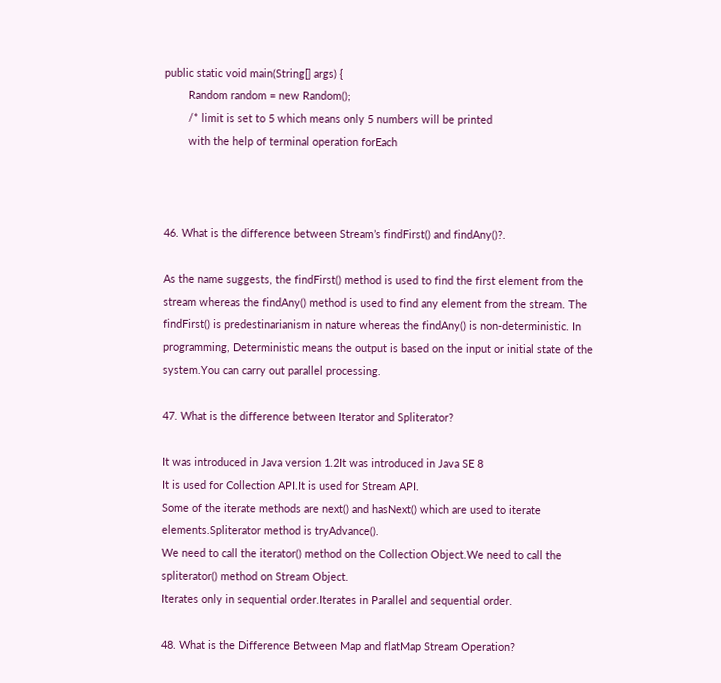public static void main(String[] args) {
        Random random = new Random();
        /* limit is set to 5 which means only 5 numbers will be printed
        with the help of terminal operation forEach



46. What is the difference between Stream’s findFirst() and findAny()?.

As the name suggests, the findFirst() method is used to find the first element from the stream whereas the findAny() method is used to find any element from the stream. The findFirst() is predestinarianism in nature whereas the findAny() is non-deterministic. In programming, Deterministic means the output is based on the input or initial state of the system.You can carry out parallel processing.

47. What is the difference between Iterator and Spliterator?

It was introduced in Java version 1.2It was introduced in Java SE 8
It is used for Collection API.It is used for Stream API.
Some of the iterate methods are next() and hasNext() which are used to iterate elements.Spliterator method is tryAdvance().
We need to call the iterator() method on the Collection Object.We need to call the spliterator() method on Stream Object.
Iterates only in sequential order.Iterates in Parallel and sequential order.

48. What is the Difference Between Map and flatMap Stream Operation?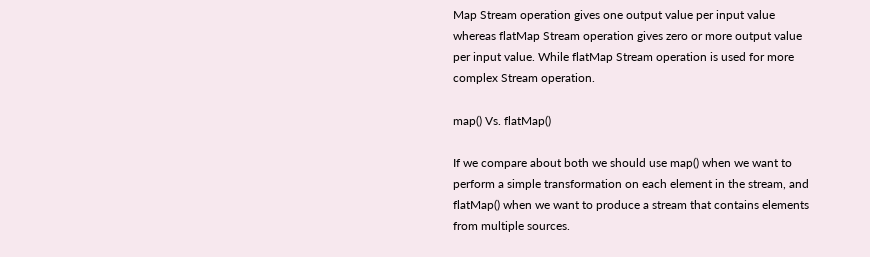Map Stream operation gives one output value per input value whereas flatMap Stream operation gives zero or more output value per input value. While flatMap Stream operation is used for more complex Stream operation.

map() Vs. flatMap()

If we compare about both we should use map() when we want to perform a simple transformation on each element in the stream, and flatMap() when we want to produce a stream that contains elements from multiple sources.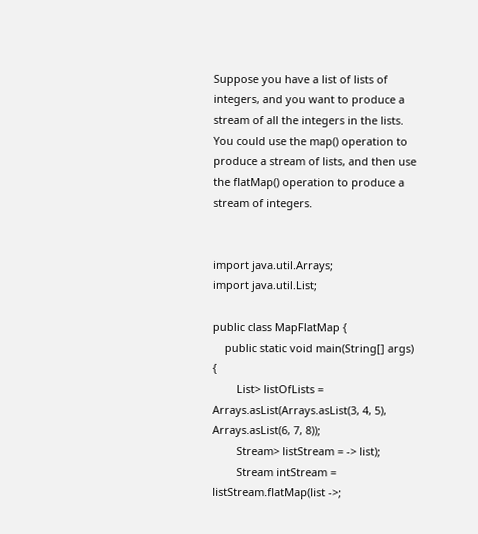Suppose you have a list of lists of integers, and you want to produce a stream of all the integers in the lists. You could use the map() operation to produce a stream of lists, and then use the flatMap() operation to produce a stream of integers.


import java.util.Arrays;
import java.util.List;

public class MapFlatMap {
    public static void main(String[] args) {
        List> listOfLists = Arrays.asList(Arrays.asList(3, 4, 5), Arrays.asList(6, 7, 8));
        Stream> listStream = -> list);
        Stream intStream = listStream.flatMap(list ->;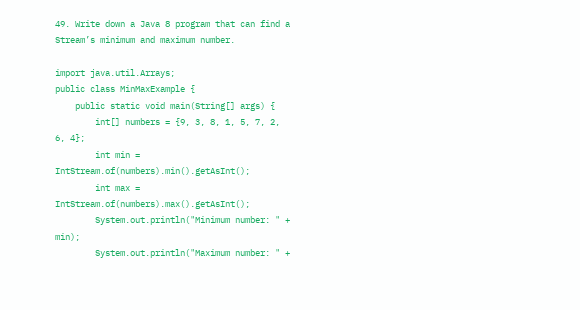49. Write down a Java 8 program that can find a Stream’s minimum and maximum number.

import java.util.Arrays;
public class MinMaxExample {
    public static void main(String[] args) {
        int[] numbers = {9, 3, 8, 1, 5, 7, 2, 6, 4};
        int min = IntStream.of(numbers).min().getAsInt();
        int max = IntStream.of(numbers).max().getAsInt();
        System.out.println("Minimum number: " + min);
        System.out.println("Maximum number: " +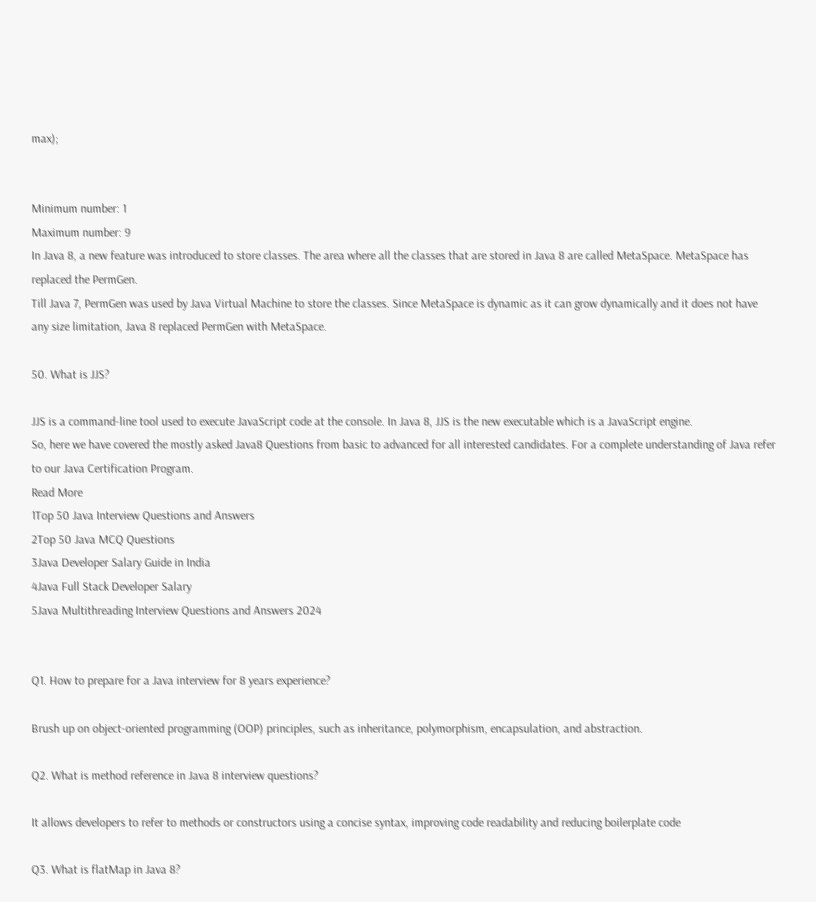max);


Minimum number: 1
Maximum number: 9
In Java 8, a new feature was introduced to store classes. The area where all the classes that are stored in Java 8 are called MetaSpace. MetaSpace has replaced the PermGen.
Till Java 7, PermGen was used by Java Virtual Machine to store the classes. Since MetaSpace is dynamic as it can grow dynamically and it does not have any size limitation, Java 8 replaced PermGen with MetaSpace.

50. What is JJS?

JJS is a command-line tool used to execute JavaScript code at the console. In Java 8, JJS is the new executable which is a JavaScript engine.
So, here we have covered the mostly asked Java8 Questions from basic to advanced for all interested candidates. For a complete understanding of Java refer to our Java Certification Program.
Read More
1Top 50 Java Interview Questions and Answers
2Top 50 Java MCQ Questions
3Java Developer Salary Guide in India
4Java Full Stack Developer Salary
5Java Multithreading Interview Questions and Answers 2024


Q1. How to prepare for a Java interview for 8 years experience?

Brush up on object-oriented programming (OOP) principles, such as inheritance, polymorphism, encapsulation, and abstraction.

Q2. What is method reference in Java 8 interview questions?

It allows developers to refer to methods or constructors using a concise syntax, improving code readability and reducing boilerplate code

Q3. What is flatMap in Java 8?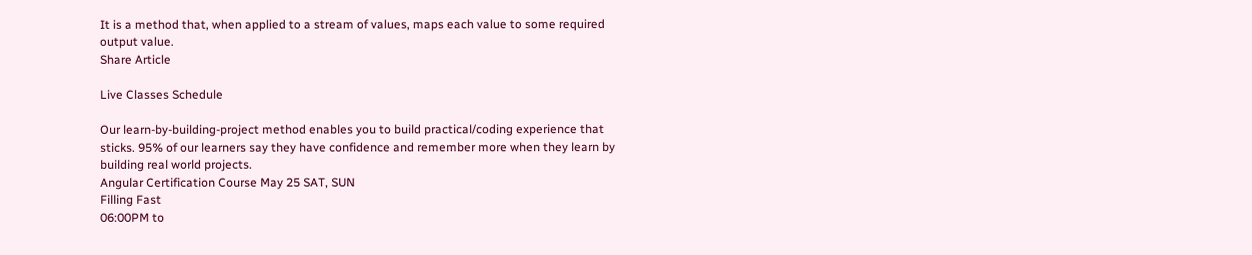It is a method that, when applied to a stream of values, maps each value to some required output value.
Share Article

Live Classes Schedule

Our learn-by-building-project method enables you to build practical/coding experience that sticks. 95% of our learners say they have confidence and remember more when they learn by building real world projects.
Angular Certification Course May 25 SAT, SUN
Filling Fast
06:00PM to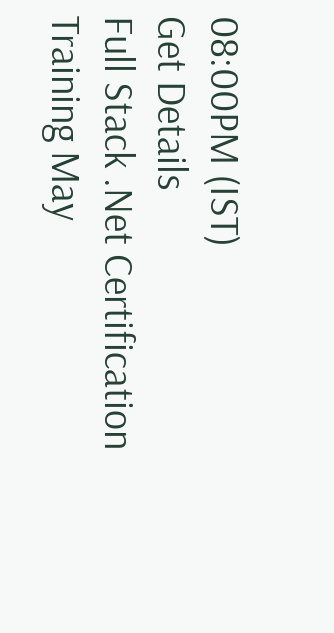08:00PM (IST)
Get Details
Full Stack .Net Certification Training May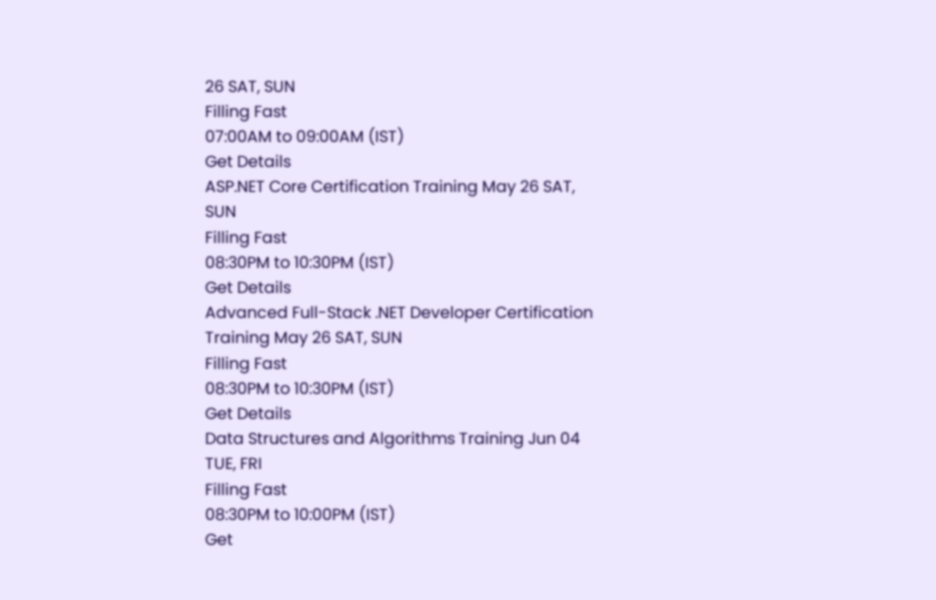26 SAT, SUN
Filling Fast
07:00AM to 09:00AM (IST)
Get Details
ASP.NET Core Certification Training May 26 SAT, SUN
Filling Fast
08:30PM to 10:30PM (IST)
Get Details
Advanced Full-Stack .NET Developer Certification Training May 26 SAT, SUN
Filling Fast
08:30PM to 10:30PM (IST)
Get Details
Data Structures and Algorithms Training Jun 04 TUE, FRI
Filling Fast
08:30PM to 10:00PM (IST)
Get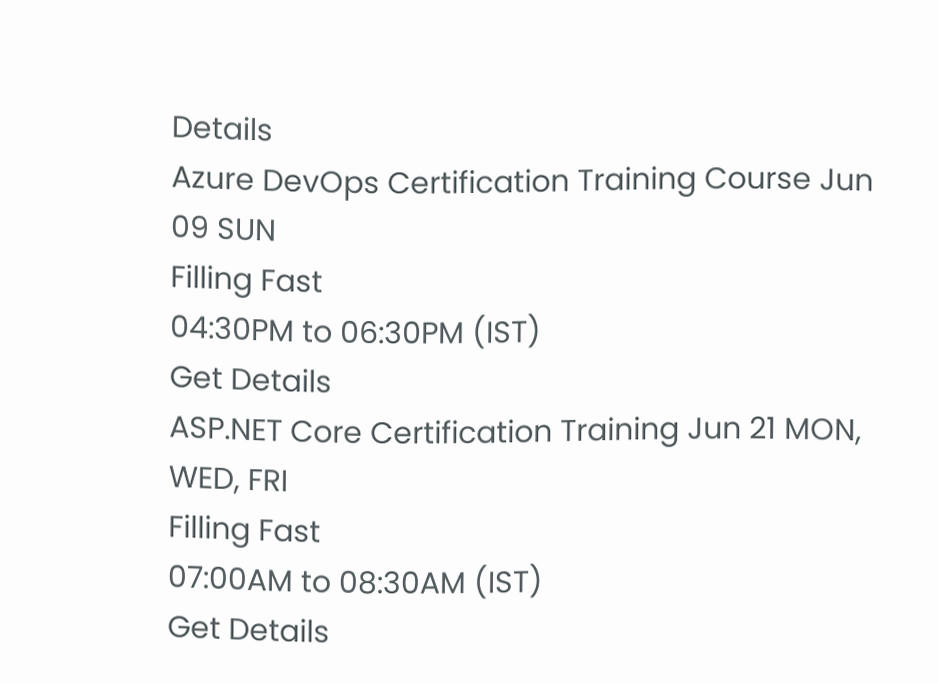Details
Azure DevOps Certification Training Course Jun 09 SUN
Filling Fast
04:30PM to 06:30PM (IST)
Get Details
ASP.NET Core Certification Training Jun 21 MON, WED, FRI
Filling Fast
07:00AM to 08:30AM (IST)
Get Details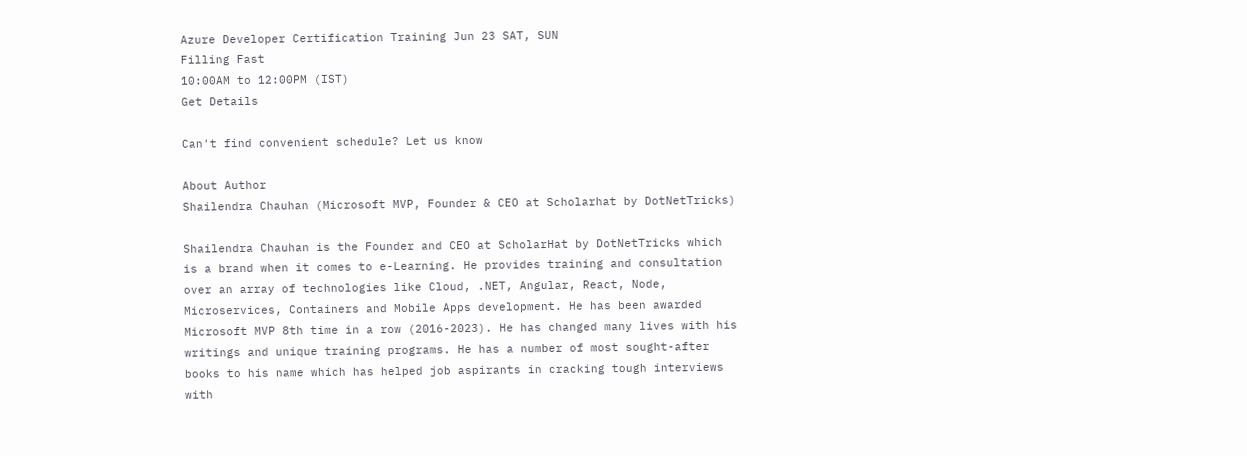Azure Developer Certification Training Jun 23 SAT, SUN
Filling Fast
10:00AM to 12:00PM (IST)
Get Details

Can't find convenient schedule? Let us know

About Author
Shailendra Chauhan (Microsoft MVP, Founder & CEO at Scholarhat by DotNetTricks)

Shailendra Chauhan is the Founder and CEO at ScholarHat by DotNetTricks which is a brand when it comes to e-Learning. He provides training and consultation over an array of technologies like Cloud, .NET, Angular, React, Node, Microservices, Containers and Mobile Apps development. He has been awarded Microsoft MVP 8th time in a row (2016-2023). He has changed many lives with his writings and unique training programs. He has a number of most sought-after books to his name which has helped job aspirants in cracking tough interviews with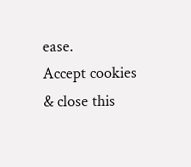ease.
Accept cookies & close this